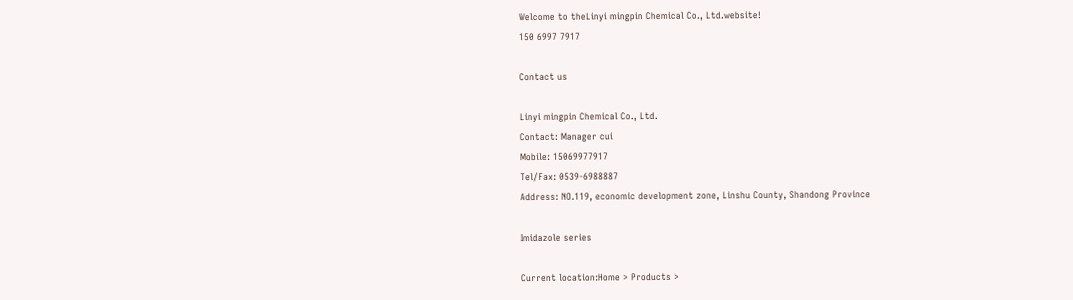Welcome to theLinyi mingpin Chemical Co., Ltd.website!
150 6997 7917

Contact us

Linyi mingpin Chemical Co., Ltd.
Contact: Manager cui
Mobile: 15069977917
Tel/Fax: 0539-6988887
Address: NO.119, economic development zone, Linshu County, Shandong Province

Imidazole series

Current location:Home > Products >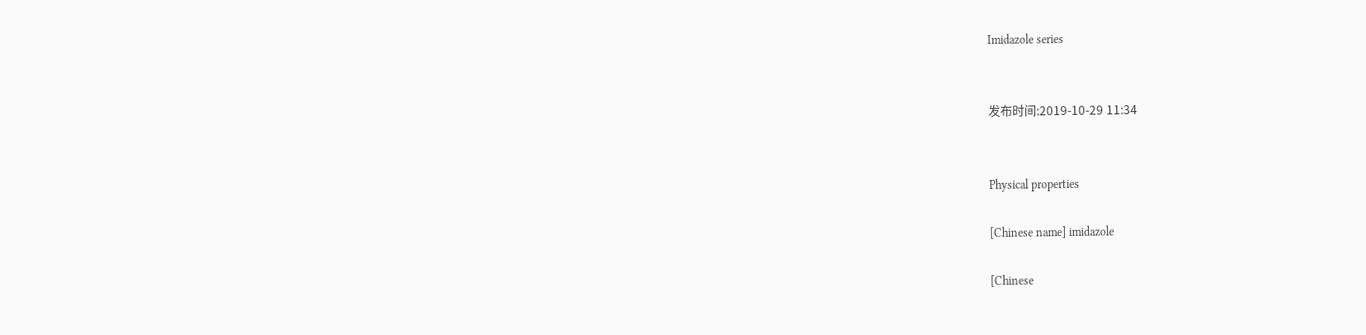Imidazole series


发布时间:2019-10-29 11:34


Physical properties

[Chinese name] imidazole

[Chinese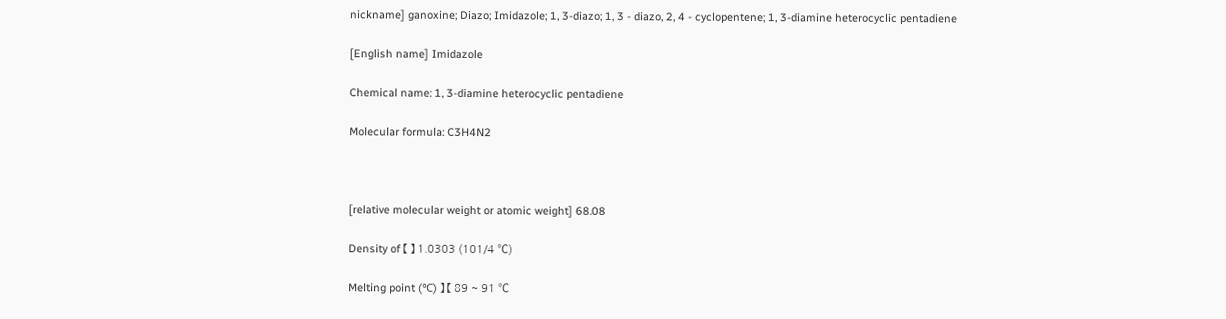nickname] ganoxine; Diazo; Imidazole; 1, 3-diazo; 1, 3 - diazo, 2, 4 - cyclopentene; 1, 3-diamine heterocyclic pentadiene

[English name] Imidazole

Chemical name: 1, 3-diamine heterocyclic pentadiene

Molecular formula: C3H4N2



[relative molecular weight or atomic weight] 68.08

Density of 【 】 1.0303 (101/4 ℃)

Melting point (℃) 】 【 89 ~ 91 ℃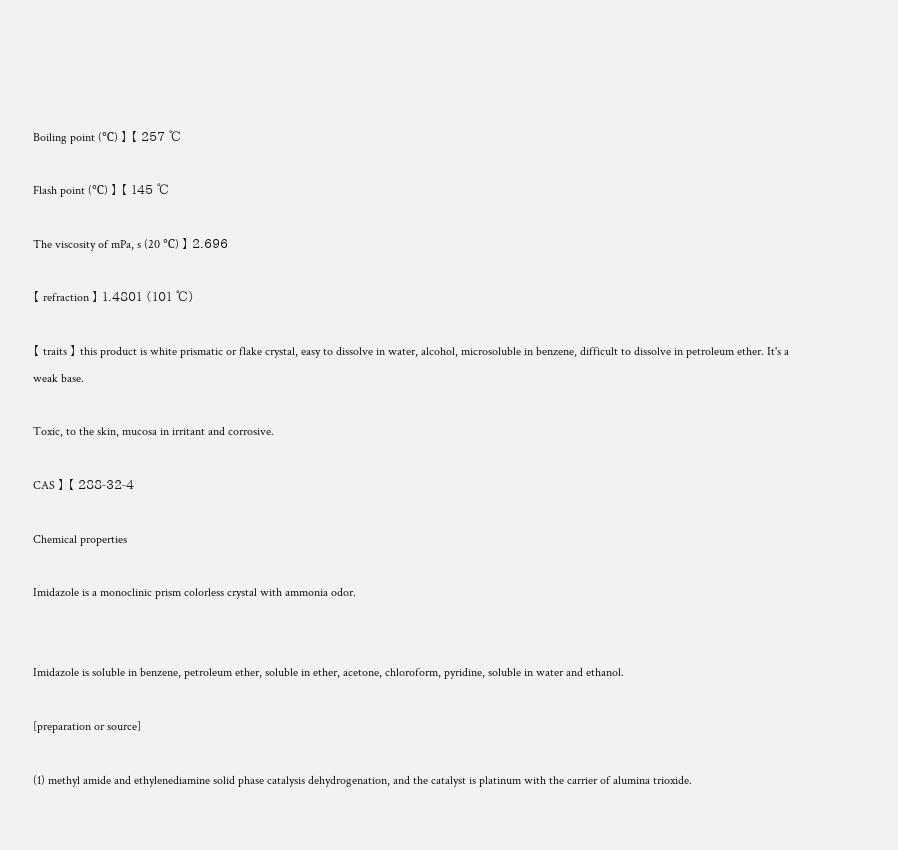Boiling point (℃) 】 【 257 ℃

Flash point (℃) 】 【 145 ℃

The viscosity of mPa, s (20 ℃) 】 2.696

【 refraction 】 1.4801 (101 ℃)

【 traits 】 this product is white prismatic or flake crystal, easy to dissolve in water, alcohol, microsoluble in benzene, difficult to dissolve in petroleum ether. It's a weak base.

Toxic, to the skin, mucosa in irritant and corrosive.

CAS 】 【 288-32-4

Chemical properties

Imidazole is a monoclinic prism colorless crystal with ammonia odor.


Imidazole is soluble in benzene, petroleum ether, soluble in ether, acetone, chloroform, pyridine, soluble in water and ethanol.

[preparation or source]

(1) methyl amide and ethylenediamine solid phase catalysis dehydrogenation, and the catalyst is platinum with the carrier of alumina trioxide.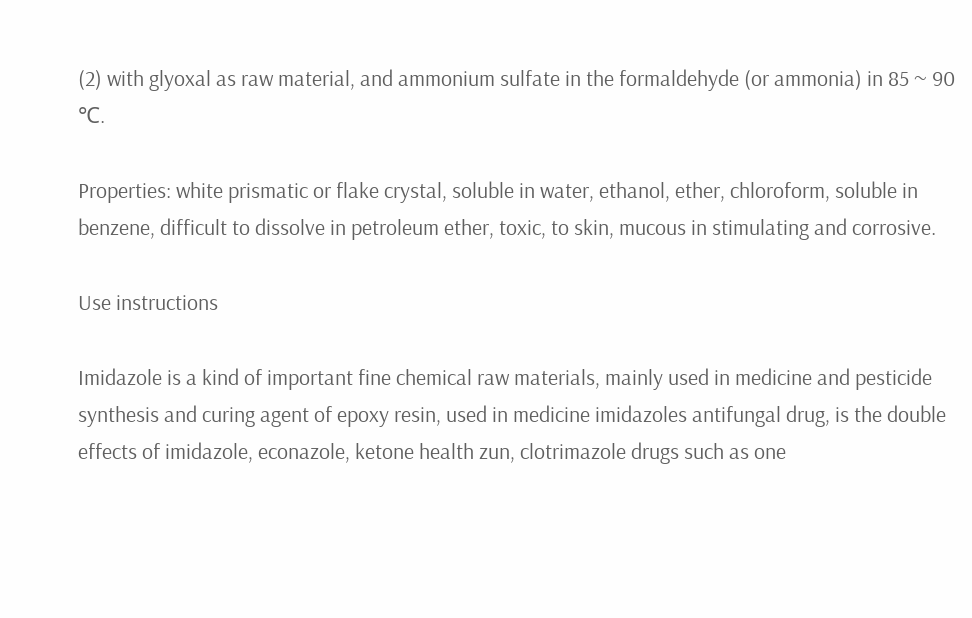(2) with glyoxal as raw material, and ammonium sulfate in the formaldehyde (or ammonia) in 85 ~ 90 ℃.

Properties: white prismatic or flake crystal, soluble in water, ethanol, ether, chloroform, soluble in benzene, difficult to dissolve in petroleum ether, toxic, to skin, mucous in stimulating and corrosive.

Use instructions

Imidazole is a kind of important fine chemical raw materials, mainly used in medicine and pesticide synthesis and curing agent of epoxy resin, used in medicine imidazoles antifungal drug, is the double effects of imidazole, econazole, ketone health zun, clotrimazole drugs such as one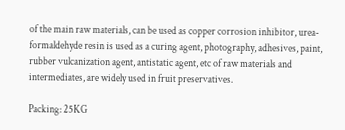of the main raw materials, can be used as copper corrosion inhibitor, urea-formaldehyde resin is used as a curing agent, photography, adhesives, paint, rubber vulcanization agent, antistatic agent, etc of raw materials and intermediates, are widely used in fruit preservatives.

Packing: 25KG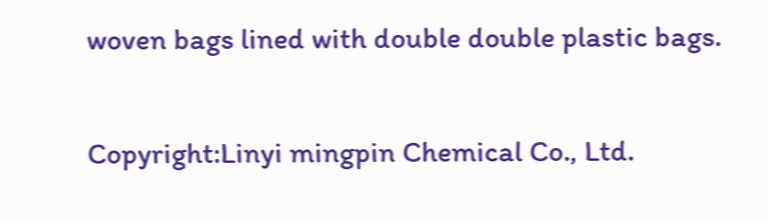woven bags lined with double double plastic bags.

Copyright:Linyi mingpin Chemical Co., Ltd.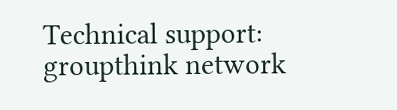Technical support: groupthink network